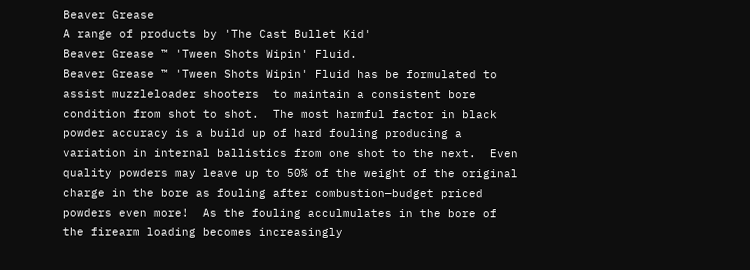Beaver Grease
A range of products by 'The Cast Bullet Kid'
Beaver Grease ™ 'Tween Shots Wipin' Fluid.
Beaver Grease ™ 'Tween Shots Wipin' Fluid has be formulated to assist muzzleloader shooters  to maintain a consistent bore condition from shot to shot.  The most harmful factor in black powder accuracy is a build up of hard fouling producing a variation in internal ballistics from one shot to the next.  Even quality powders may leave up to 50% of the weight of the original charge in the bore as fouling after combustion—budget priced powders even more!  As the fouling acculmulates in the bore of the firearm loading becomes increasingly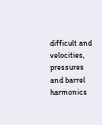difficult and velocities, pressures and barrel harmonics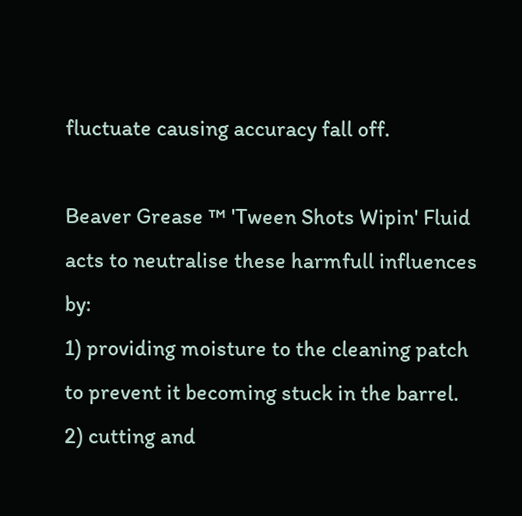fluctuate causing accuracy fall off.

Beaver Grease ™ 'Tween Shots Wipin' Fluid acts to neutralise these harmfull influences by:
1) providing moisture to the cleaning patch to prevent it becoming stuck in the barrel.
2) cutting and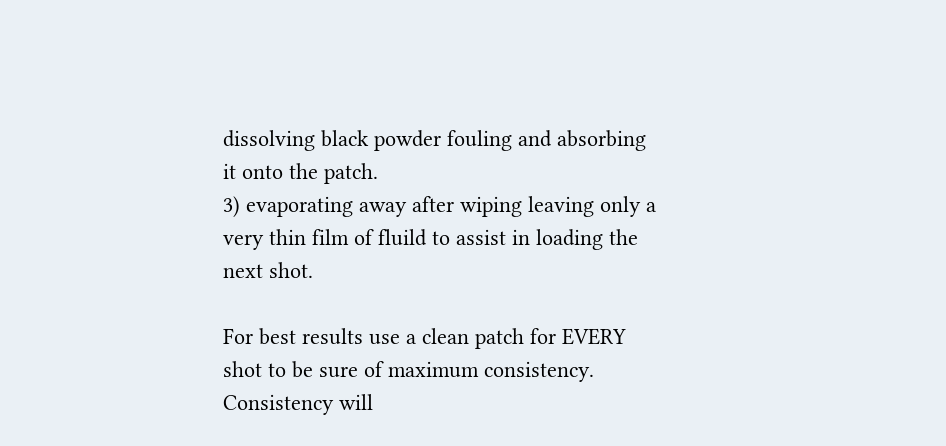dissolving black powder fouling and absorbing it onto the patch.
3) evaporating away after wiping leaving only a very thin film of fluild to assist in loading the next shot.

For best results use a clean patch for EVERY shot to be sure of maximum consistency.  Consistency will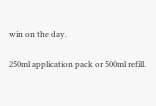win on the day.

250ml application pack or 500ml refill.